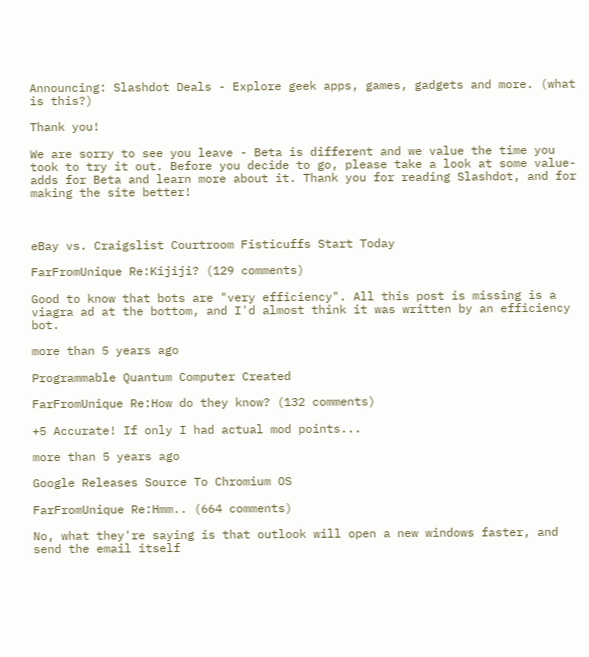Announcing: Slashdot Deals - Explore geek apps, games, gadgets and more. (what is this?)

Thank you!

We are sorry to see you leave - Beta is different and we value the time you took to try it out. Before you decide to go, please take a look at some value-adds for Beta and learn more about it. Thank you for reading Slashdot, and for making the site better!



eBay vs. Craigslist Courtroom Fisticuffs Start Today

FarFromUnique Re:Kijiji? (129 comments)

Good to know that bots are "very efficiency". All this post is missing is a viagra ad at the bottom, and I'd almost think it was written by an efficiency bot.

more than 5 years ago

Programmable Quantum Computer Created

FarFromUnique Re:How do they know? (132 comments)

+5 Accurate! If only I had actual mod points...

more than 5 years ago

Google Releases Source To Chromium OS

FarFromUnique Re:Hmm.. (664 comments)

No, what they're saying is that outlook will open a new windows faster, and send the email itself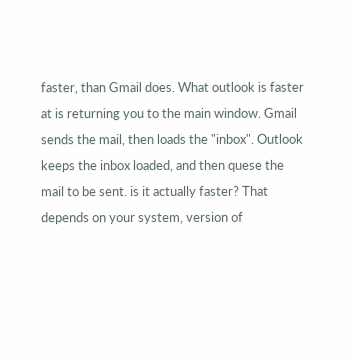faster, than Gmail does. What outlook is faster at is returning you to the main window. Gmail sends the mail, then loads the "inbox". Outlook keeps the inbox loaded, and then quese the mail to be sent. is it actually faster? That depends on your system, version of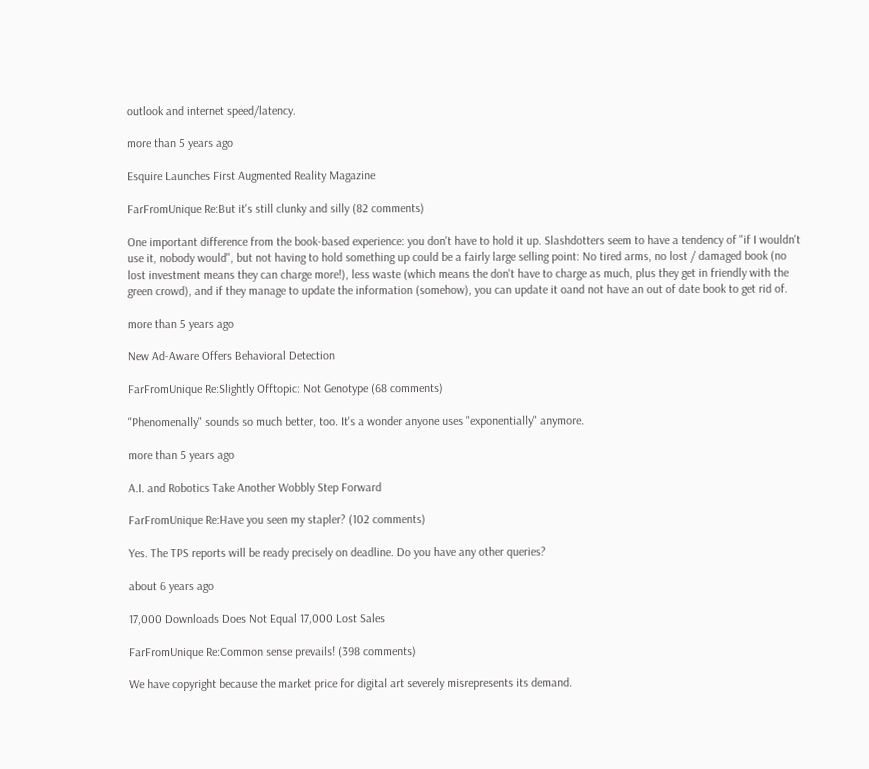outlook and internet speed/latency.

more than 5 years ago

Esquire Launches First Augmented Reality Magazine

FarFromUnique Re:But it's still clunky and silly (82 comments)

One important difference from the book-based experience: you don't have to hold it up. Slashdotters seem to have a tendency of "if I wouldn't use it, nobody would", but not having to hold something up could be a fairly large selling point: No tired arms, no lost / damaged book (no lost investment means they can charge more!), less waste (which means the don't have to charge as much, plus they get in friendly with the green crowd), and if they manage to update the information (somehow), you can update it oand not have an out of date book to get rid of.

more than 5 years ago

New Ad-Aware Offers Behavioral Detection

FarFromUnique Re:Slightly Offtopic: Not Genotype (68 comments)

"Phenomenally" sounds so much better, too. It's a wonder anyone uses "exponentially" anymore.

more than 5 years ago

A.I. and Robotics Take Another Wobbly Step Forward

FarFromUnique Re:Have you seen my stapler? (102 comments)

Yes. The TPS reports will be ready precisely on deadline. Do you have any other queries?

about 6 years ago

17,000 Downloads Does Not Equal 17,000 Lost Sales

FarFromUnique Re:Common sense prevails! (398 comments)

We have copyright because the market price for digital art severely misrepresents its demand.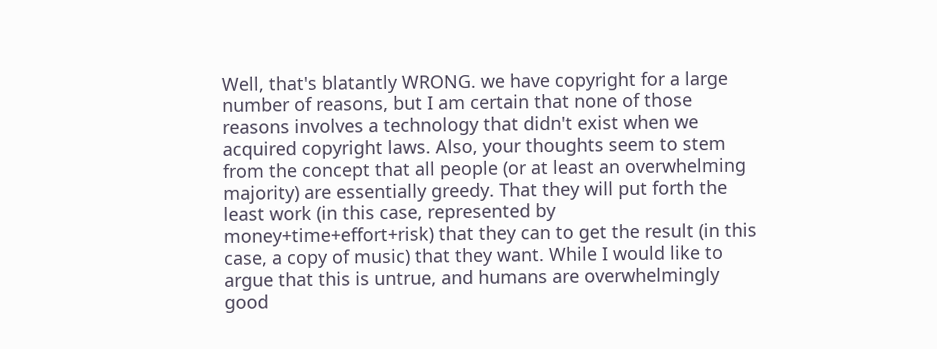Well, that's blatantly WRONG. we have copyright for a large number of reasons, but I am certain that none of those reasons involves a technology that didn't exist when we acquired copyright laws. Also, your thoughts seem to stem from the concept that all people (or at least an overwhelming majority) are essentially greedy. That they will put forth the least work (in this case, represented by money+time+effort+risk) that they can to get the result (in this case, a copy of music) that they want. While I would like to argue that this is untrue, and humans are overwhelmingly good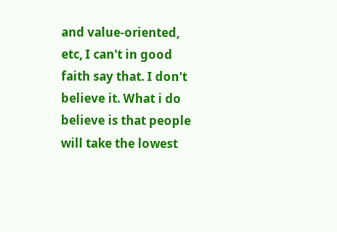and value-oriented, etc, I can't in good faith say that. I don't believe it. What i do believe is that people will take the lowest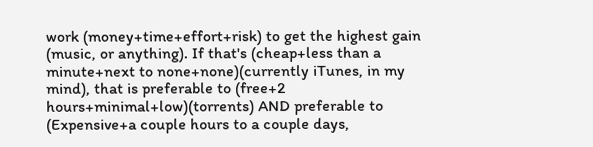work (money+time+effort+risk) to get the highest gain (music, or anything). If that's (cheap+less than a minute+next to none+none)(currently iTunes, in my mind), that is preferable to (free+2 hours+minimal+low)(torrents) AND preferable to (Expensive+a couple hours to a couple days,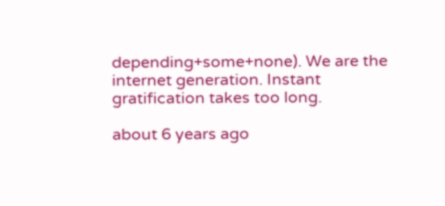depending+some+none). We are the internet generation. Instant gratification takes too long.

about 6 years ago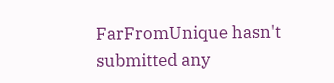FarFromUnique hasn't submitted any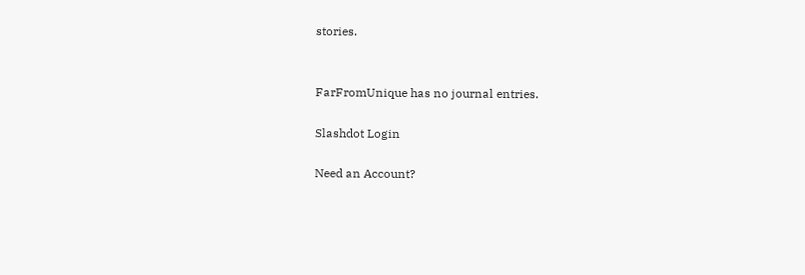stories.


FarFromUnique has no journal entries.

Slashdot Login

Need an Account?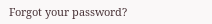Forgot your password?